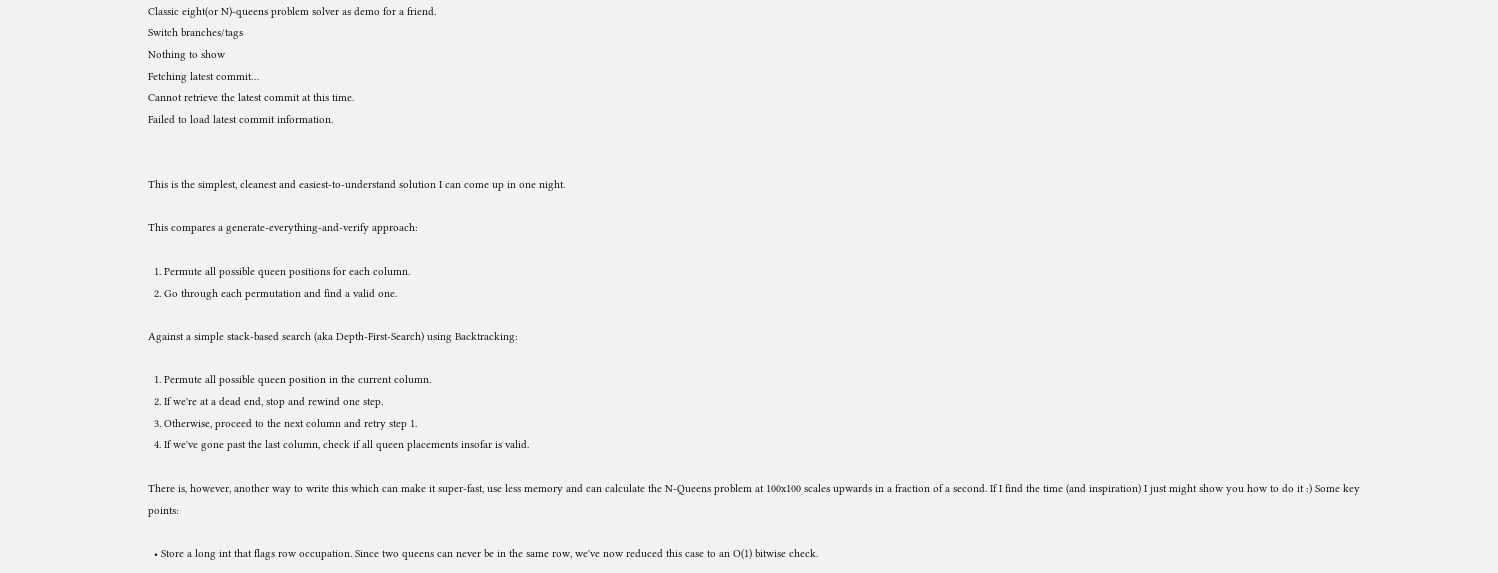Classic eight(or N)-queens problem solver as demo for a friend.
Switch branches/tags
Nothing to show
Fetching latest commit…
Cannot retrieve the latest commit at this time.
Failed to load latest commit information.


This is the simplest, cleanest and easiest-to-understand solution I can come up in one night.

This compares a generate-everything-and-verify approach:

  1. Permute all possible queen positions for each column.
  2. Go through each permutation and find a valid one.

Against a simple stack-based search (aka Depth-First-Search) using Backtracking:

  1. Permute all possible queen position in the current column.
  2. If we're at a dead end, stop and rewind one step.
  3. Otherwise, proceed to the next column and retry step 1.
  4. If we've gone past the last column, check if all queen placements insofar is valid.

There is, however, another way to write this which can make it super-fast, use less memory and can calculate the N-Queens problem at 100x100 scales upwards in a fraction of a second. If I find the time (and inspiration) I just might show you how to do it :) Some key points:

  • Store a long int that flags row occupation. Since two queens can never be in the same row, we've now reduced this case to an O(1) bitwise check.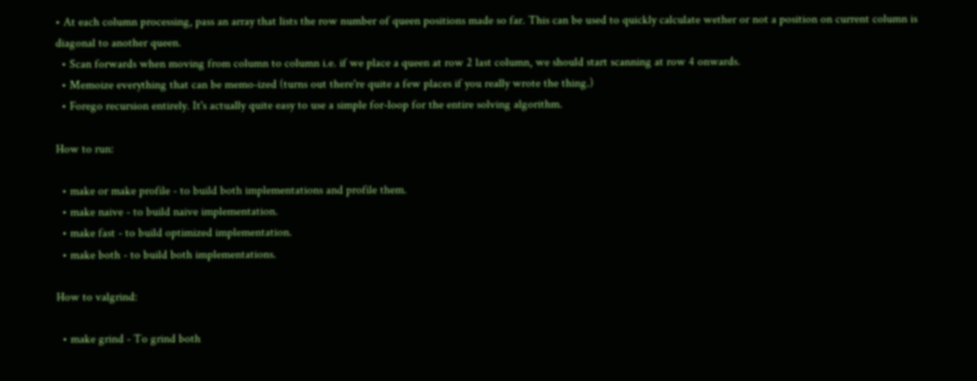• At each column processing, pass an array that lists the row number of queen positions made so far. This can be used to quickly calculate wether or not a position on current column is diagonal to another queen.
  • Scan forwards when moving from column to column i.e. if we place a queen at row 2 last column, we should start scanning at row 4 onwards.
  • Memoize everything that can be memo-ized (turns out there're quite a few places if you really wrote the thing.)
  • Forego recursion entirely. It's actually quite easy to use a simple for-loop for the entire solving algorithm.

How to run:

  • make or make profile - to build both implementations and profile them.
  • make naive - to build naive implementation.
  • make fast - to build optimized implementation.
  • make both - to build both implementations.

How to valgrind:

  • make grind - To grind both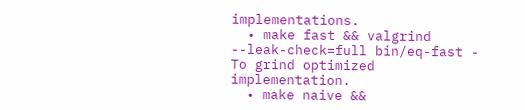implementations.
  • make fast && valgrind --leak-check=full bin/eq-fast - To grind optimized implementation.
  • make naive &&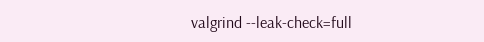valgrind --leak-check=full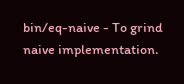bin/eq-naive - To grind naive implementation.